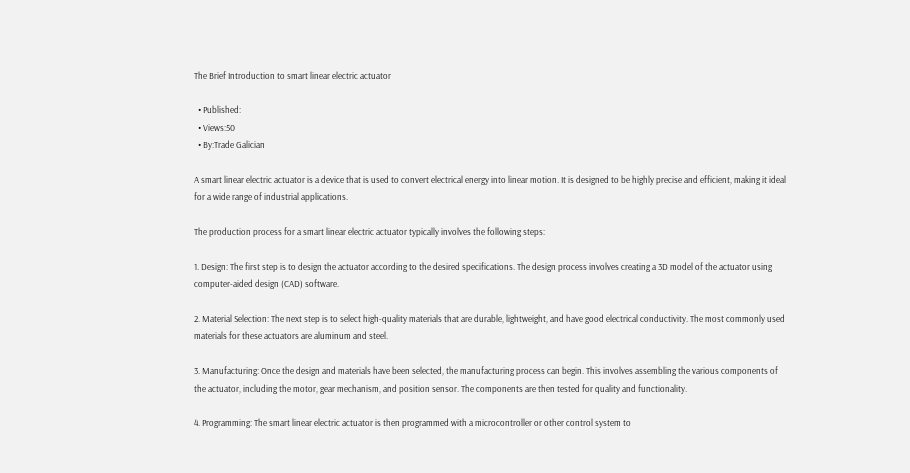The Brief Introduction to smart linear electric actuator

  • Published:
  • Views:50
  • By:Trade Galician

A smart linear electric actuator is a device that is used to convert electrical energy into linear motion. It is designed to be highly precise and efficient, making it ideal for a wide range of industrial applications.

The production process for a smart linear electric actuator typically involves the following steps:

1. Design: The first step is to design the actuator according to the desired specifications. The design process involves creating a 3D model of the actuator using computer-aided design (CAD) software.

2. Material Selection: The next step is to select high-quality materials that are durable, lightweight, and have good electrical conductivity. The most commonly used materials for these actuators are aluminum and steel.

3. Manufacturing: Once the design and materials have been selected, the manufacturing process can begin. This involves assembling the various components of the actuator, including the motor, gear mechanism, and position sensor. The components are then tested for quality and functionality.

4. Programming: The smart linear electric actuator is then programmed with a microcontroller or other control system to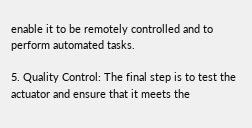enable it to be remotely controlled and to perform automated tasks.

5. Quality Control: The final step is to test the actuator and ensure that it meets the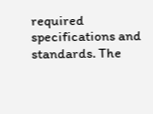required specifications and standards. The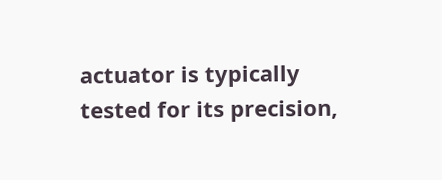actuator is typically tested for its precision,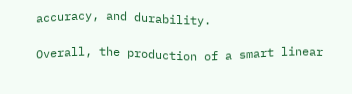accuracy, and durability.

Overall, the production of a smart linear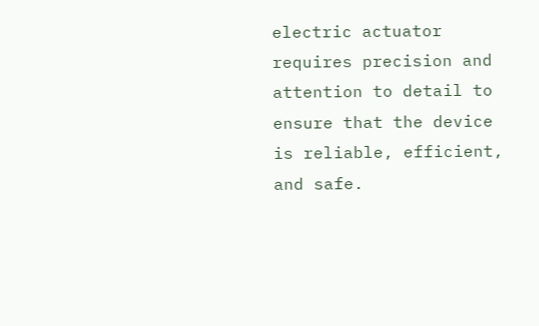electric actuator requires precision and attention to detail to ensure that the device is reliable, efficient, and safe.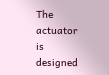The actuator is designed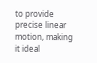to provide precise linear motion, making it ideal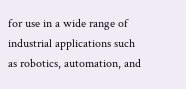for use in a wide range of industrial applications such as robotics, automation, and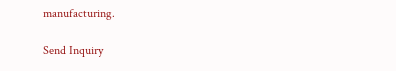manufacturing.

Send Inquiry